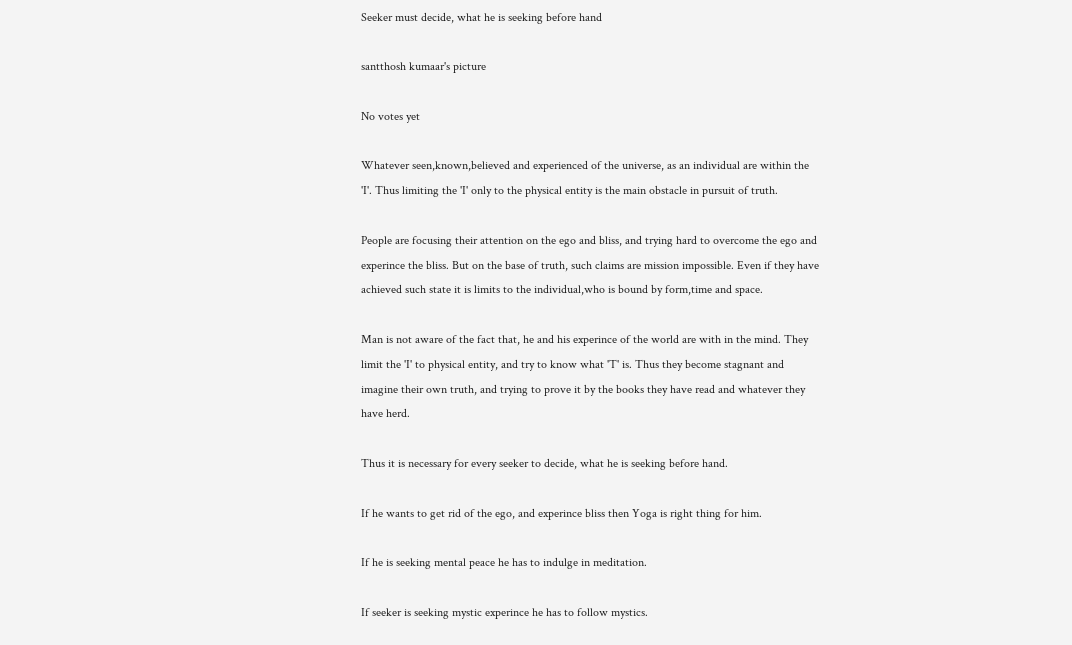Seeker must decide, what he is seeking before hand

santthosh kumaar's picture

No votes yet

Whatever seen,known,believed and experienced of the universe, as an individual are within the 'I'. Thus limiting the 'I' only to the physical entity is the main obstacle in pursuit of truth.

People are focusing their attention on the ego and bliss, and trying hard to overcome the ego and experince the bliss. But on the base of truth, such claims are mission impossible. Even if they have achieved such state it is limits to the individual,who is bound by form,time and space.

Man is not aware of the fact that, he and his experince of the world are with in the mind. They limit the 'I' to physical entity, and try to know what 'T' is. Thus they become stagnant and imagine their own truth, and trying to prove it by the books they have read and whatever they have herd.

Thus it is necessary for every seeker to decide, what he is seeking before hand.

If he wants to get rid of the ego, and experince bliss then Yoga is right thing for him.

If he is seeking mental peace he has to indulge in meditation.

If seeker is seeking mystic experince he has to follow mystics.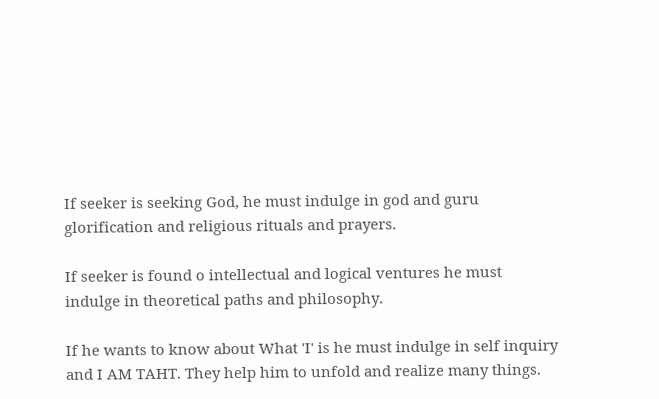If seeker is seeking God, he must indulge in god and guru glorification and religious rituals and prayers.

If seeker is found o intellectual and logical ventures he must indulge in theoretical paths and philosophy.

If he wants to know about What 'I' is he must indulge in self inquiry and I AM TAHT. They help him to unfold and realize many things.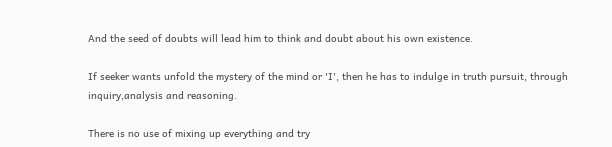And the seed of doubts will lead him to think and doubt about his own existence.

If seeker wants unfold the mystery of the mind or 'I', then he has to indulge in truth pursuit, through inquiry,analysis and reasoning.

There is no use of mixing up everything and try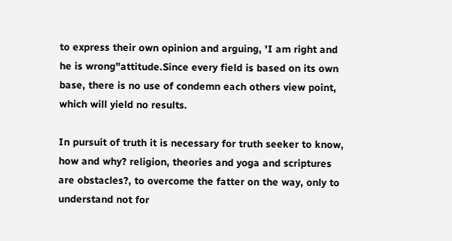to express their own opinion and arguing, 'I am right and he is wrong"attitude.Since every field is based on its own base, there is no use of condemn each others view point, which will yield no results.

In pursuit of truth it is necessary for truth seeker to know, how and why? religion, theories and yoga and scriptures are obstacles?, to overcome the fatter on the way, only to understand not for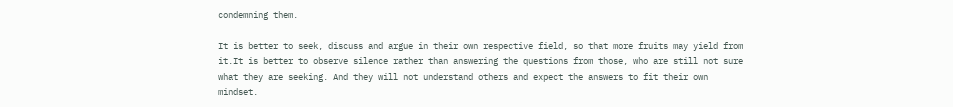condemning them.

It is better to seek, discuss and argue in their own respective field, so that more fruits may yield from it.It is better to observe silence rather than answering the questions from those, who are still not sure what they are seeking. And they will not understand others and expect the answers to fit their own mindset.